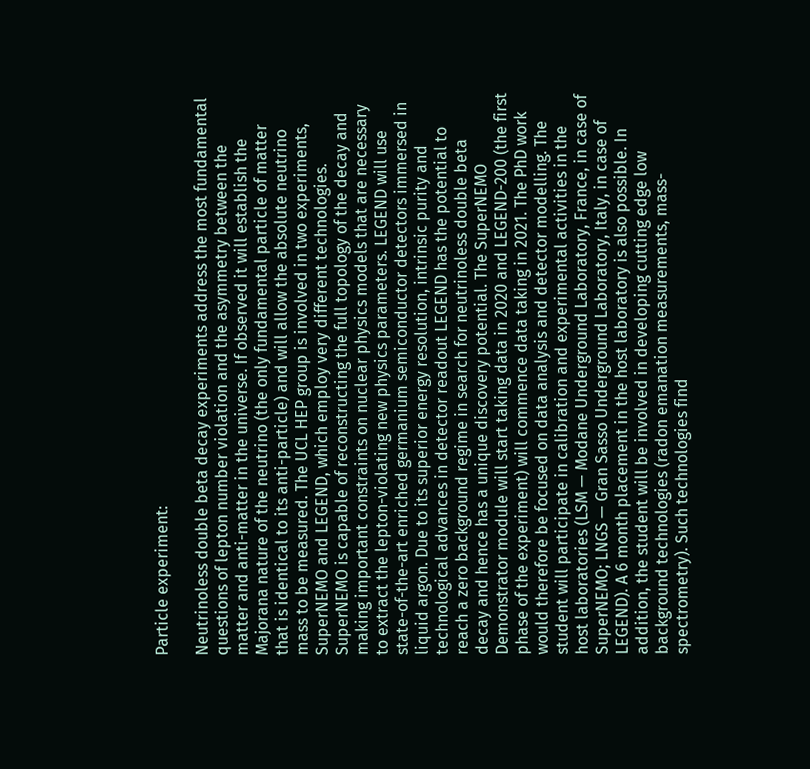Particle experiment:

Neutrinoless double beta decay experiments address the most fundamental questions of lepton number violation and the asymmetry between the matter and anti-matter in the universe. If observed it will establish the Majorana nature of the neutrino (the only fundamental particle of matter that is identical to its anti-particle) and will allow the absolute neutrino mass to be measured. The UCL HEP group is involved in two experiments, SuperNEMO and LEGEND, which employ very different technologies. SuperNEMO is capable of reconstructing the full topology of the decay and making important constraints on nuclear physics models that are necessary to extract the lepton-violating new physics parameters. LEGEND will use state-of-the-art enriched germanium semiconductor detectors immersed in liquid argon. Due to its superior energy resolution, intrinsic purity and technological advances in detector readout LEGEND has the potential to reach a zero background regime in search for neutrinoless double beta decay and hence has a unique discovery potential. The SuperNEMO Demonstrator module will start taking data in 2020 and LEGEND-200 (the first phase of the experiment) will commence data taking in 2021. The PhD work would therefore be focused on data analysis and detector modelling. The student will participate in calibration and experimental activities in the host laboratories (LSM — Modane Underground Laboratory, France, in case of SuperNEMO; LNGS — Gran Sasso Underground Laboratory, Italy, in case of LEGEND). A 6 month placement in the host laboratory is also possible. In addition, the student will be involved in developing cutting edge low background technologies (radon emanation measurements, mass-spectrometry). Such technologies find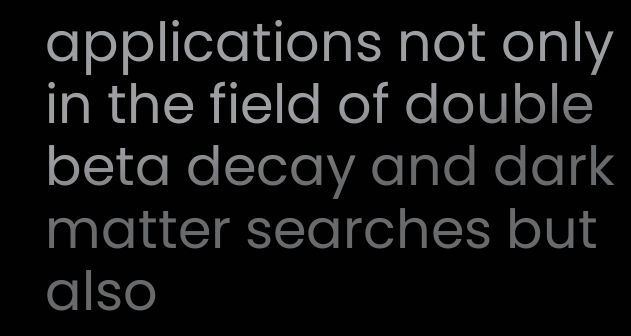applications not only in the field of double beta decay and dark matter searches but also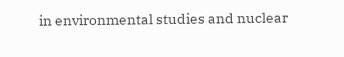in environmental studies and nuclear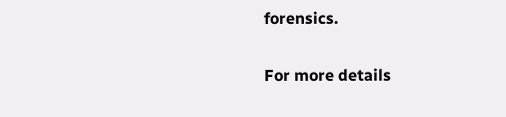forensics.

For more details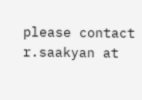please contact r.saakyan at